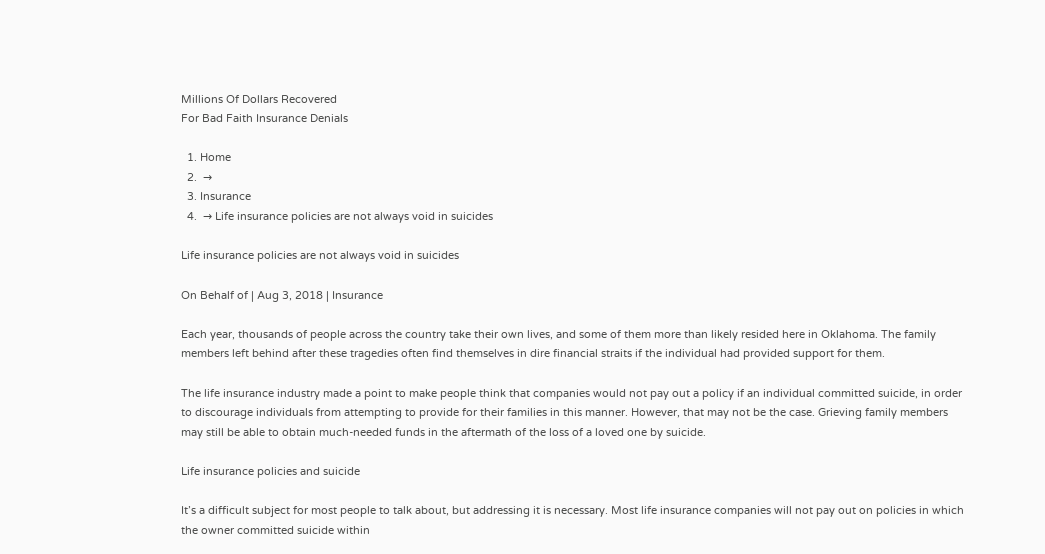Millions Of Dollars Recovered
For Bad Faith Insurance Denials

  1. Home
  2.  →
  3. Insurance
  4.  → Life insurance policies are not always void in suicides

Life insurance policies are not always void in suicides

On Behalf of | Aug 3, 2018 | Insurance

Each year, thousands of people across the country take their own lives, and some of them more than likely resided here in Oklahoma. The family members left behind after these tragedies often find themselves in dire financial straits if the individual had provided support for them.

The life insurance industry made a point to make people think that companies would not pay out a policy if an individual committed suicide, in order to discourage individuals from attempting to provide for their families in this manner. However, that may not be the case. Grieving family members may still be able to obtain much-needed funds in the aftermath of the loss of a loved one by suicide.

Life insurance policies and suicide

It’s a difficult subject for most people to talk about, but addressing it is necessary. Most life insurance companies will not pay out on policies in which the owner committed suicide within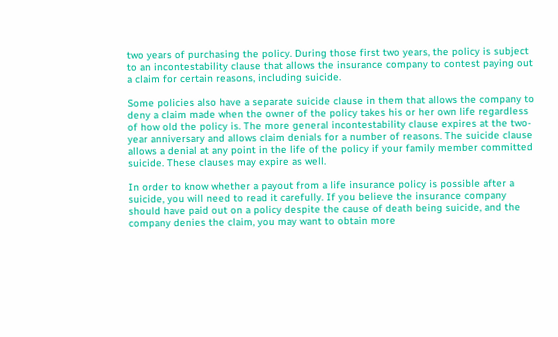two years of purchasing the policy. During those first two years, the policy is subject to an incontestability clause that allows the insurance company to contest paying out a claim for certain reasons, including suicide.

Some policies also have a separate suicide clause in them that allows the company to deny a claim made when the owner of the policy takes his or her own life regardless of how old the policy is. The more general incontestability clause expires at the two-year anniversary and allows claim denials for a number of reasons. The suicide clause allows a denial at any point in the life of the policy if your family member committed suicide. These clauses may expire as well.

In order to know whether a payout from a life insurance policy is possible after a suicide, you will need to read it carefully. If you believe the insurance company should have paid out on a policy despite the cause of death being suicide, and the company denies the claim, you may want to obtain more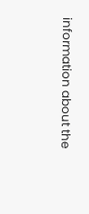information about the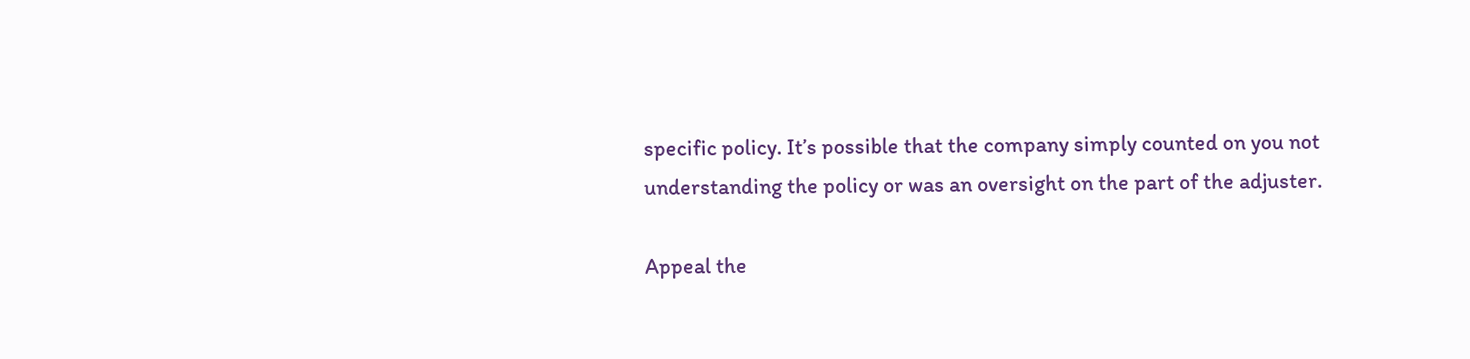specific policy. It’s possible that the company simply counted on you not understanding the policy or was an oversight on the part of the adjuster.

Appeal the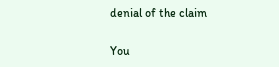denial of the claim

You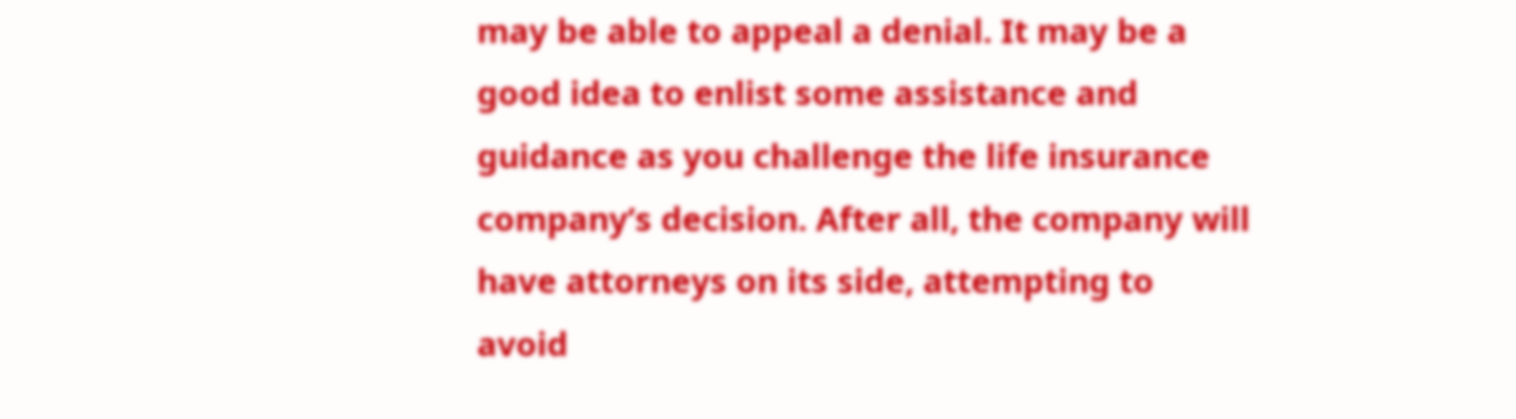may be able to appeal a denial. It may be a good idea to enlist some assistance and guidance as you challenge the life insurance company’s decision. After all, the company will have attorneys on its side, attempting to avoid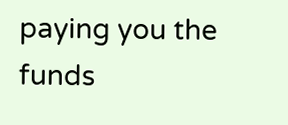paying you the funds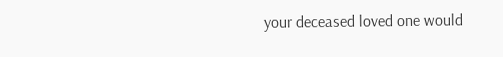your deceased loved one would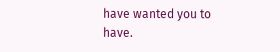have wanted you to have.